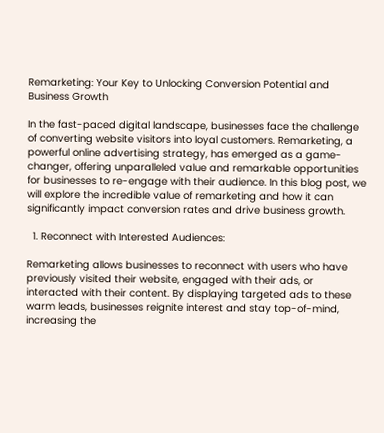Remarketing: Your Key to Unlocking Conversion Potential and Business Growth

In the fast-paced digital landscape, businesses face the challenge of converting website visitors into loyal customers. Remarketing, a powerful online advertising strategy, has emerged as a game-changer, offering unparalleled value and remarkable opportunities for businesses to re-engage with their audience. In this blog post, we will explore the incredible value of remarketing and how it can significantly impact conversion rates and drive business growth.

  1. Reconnect with Interested Audiences:

Remarketing allows businesses to reconnect with users who have previously visited their website, engaged with their ads, or interacted with their content. By displaying targeted ads to these warm leads, businesses reignite interest and stay top-of-mind, increasing the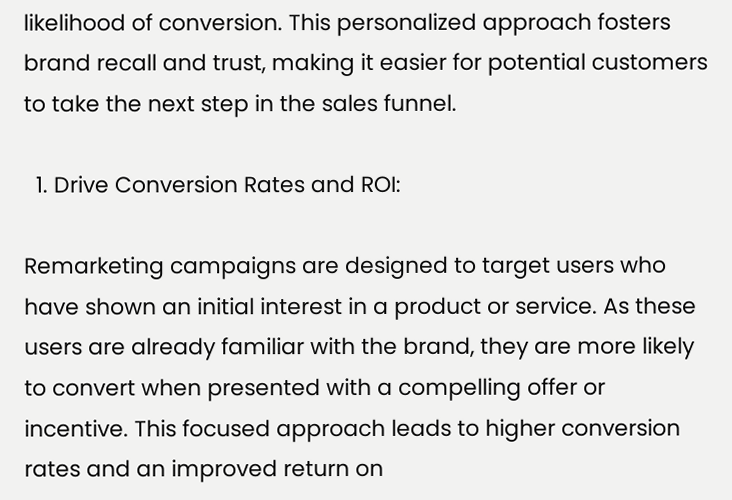likelihood of conversion. This personalized approach fosters brand recall and trust, making it easier for potential customers to take the next step in the sales funnel.

  1. Drive Conversion Rates and ROI:

Remarketing campaigns are designed to target users who have shown an initial interest in a product or service. As these users are already familiar with the brand, they are more likely to convert when presented with a compelling offer or incentive. This focused approach leads to higher conversion rates and an improved return on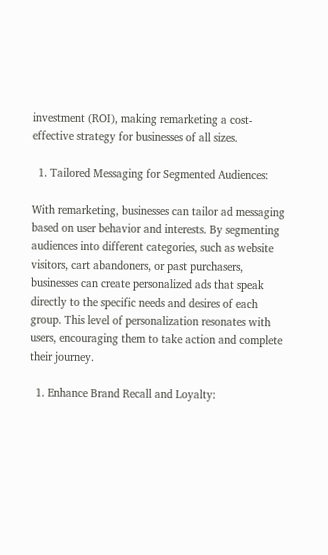investment (ROI), making remarketing a cost-effective strategy for businesses of all sizes.

  1. Tailored Messaging for Segmented Audiences:

With remarketing, businesses can tailor ad messaging based on user behavior and interests. By segmenting audiences into different categories, such as website visitors, cart abandoners, or past purchasers, businesses can create personalized ads that speak directly to the specific needs and desires of each group. This level of personalization resonates with users, encouraging them to take action and complete their journey.

  1. Enhance Brand Recall and Loyalty: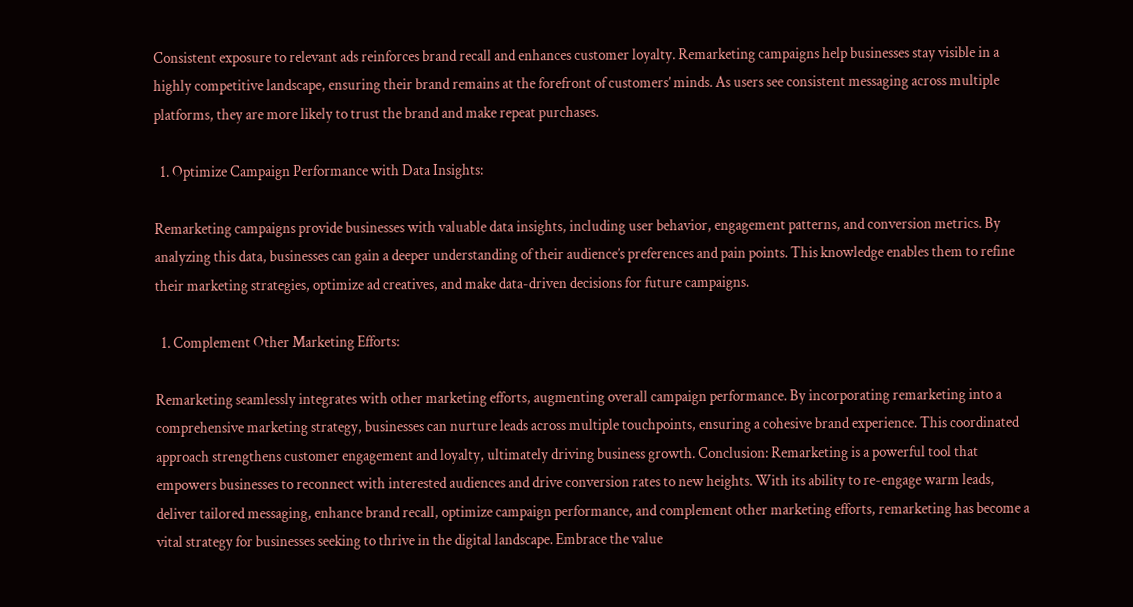Consistent exposure to relevant ads reinforces brand recall and enhances customer loyalty. Remarketing campaigns help businesses stay visible in a highly competitive landscape, ensuring their brand remains at the forefront of customers’ minds. As users see consistent messaging across multiple platforms, they are more likely to trust the brand and make repeat purchases.

  1. Optimize Campaign Performance with Data Insights:

Remarketing campaigns provide businesses with valuable data insights, including user behavior, engagement patterns, and conversion metrics. By analyzing this data, businesses can gain a deeper understanding of their audience’s preferences and pain points. This knowledge enables them to refine their marketing strategies, optimize ad creatives, and make data-driven decisions for future campaigns.

  1. Complement Other Marketing Efforts:

Remarketing seamlessly integrates with other marketing efforts, augmenting overall campaign performance. By incorporating remarketing into a comprehensive marketing strategy, businesses can nurture leads across multiple touchpoints, ensuring a cohesive brand experience. This coordinated approach strengthens customer engagement and loyalty, ultimately driving business growth. Conclusion: Remarketing is a powerful tool that empowers businesses to reconnect with interested audiences and drive conversion rates to new heights. With its ability to re-engage warm leads, deliver tailored messaging, enhance brand recall, optimize campaign performance, and complement other marketing efforts, remarketing has become a vital strategy for businesses seeking to thrive in the digital landscape. Embrace the value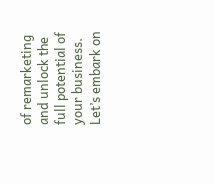of remarketing and unlock the full potential of your business. Let’s embark on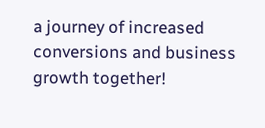a journey of increased conversions and business growth together!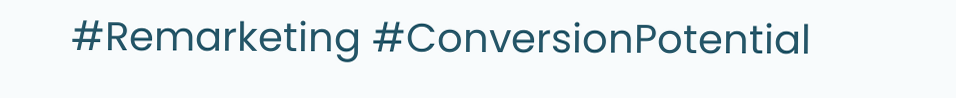#Remarketing #ConversionPotential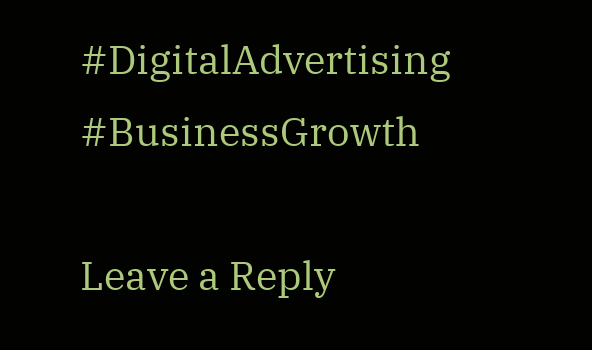#DigitalAdvertising #BusinessGrowth

Leave a Reply